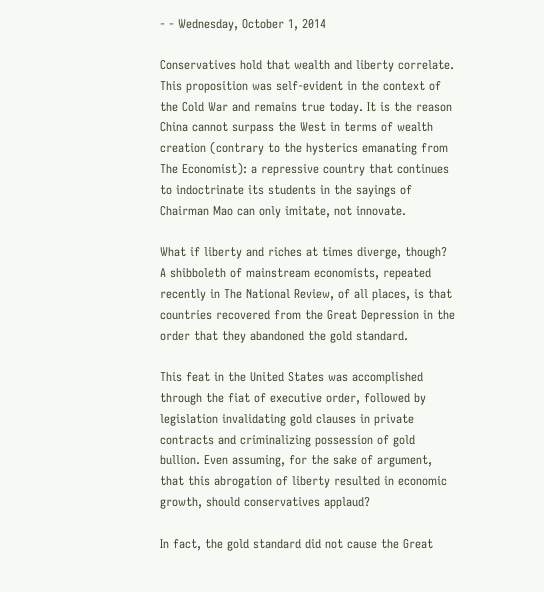- - Wednesday, October 1, 2014

Conservatives hold that wealth and liberty correlate. This proposition was self-evident in the context of the Cold War and remains true today. It is the reason China cannot surpass the West in terms of wealth creation (contrary to the hysterics emanating from The Economist): a repressive country that continues to indoctrinate its students in the sayings of Chairman Mao can only imitate, not innovate.

What if liberty and riches at times diverge, though? A shibboleth of mainstream economists, repeated recently in The National Review, of all places, is that countries recovered from the Great Depression in the order that they abandoned the gold standard.

This feat in the United States was accomplished through the fiat of executive order, followed by legislation invalidating gold clauses in private contracts and criminalizing possession of gold bullion. Even assuming, for the sake of argument, that this abrogation of liberty resulted in economic growth, should conservatives applaud?

In fact, the gold standard did not cause the Great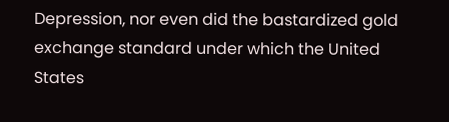Depression, nor even did the bastardized gold exchange standard under which the United States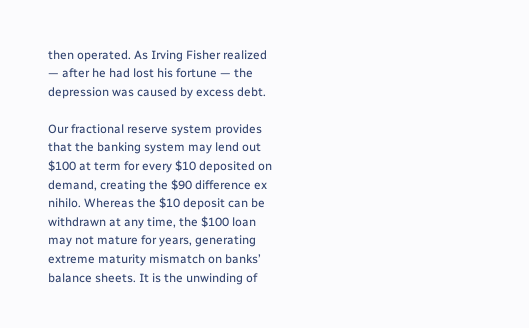then operated. As Irving Fisher realized — after he had lost his fortune — the depression was caused by excess debt.

Our fractional reserve system provides that the banking system may lend out $100 at term for every $10 deposited on demand, creating the $90 difference ex nihilo. Whereas the $10 deposit can be withdrawn at any time, the $100 loan may not mature for years, generating extreme maturity mismatch on banks’ balance sheets. It is the unwinding of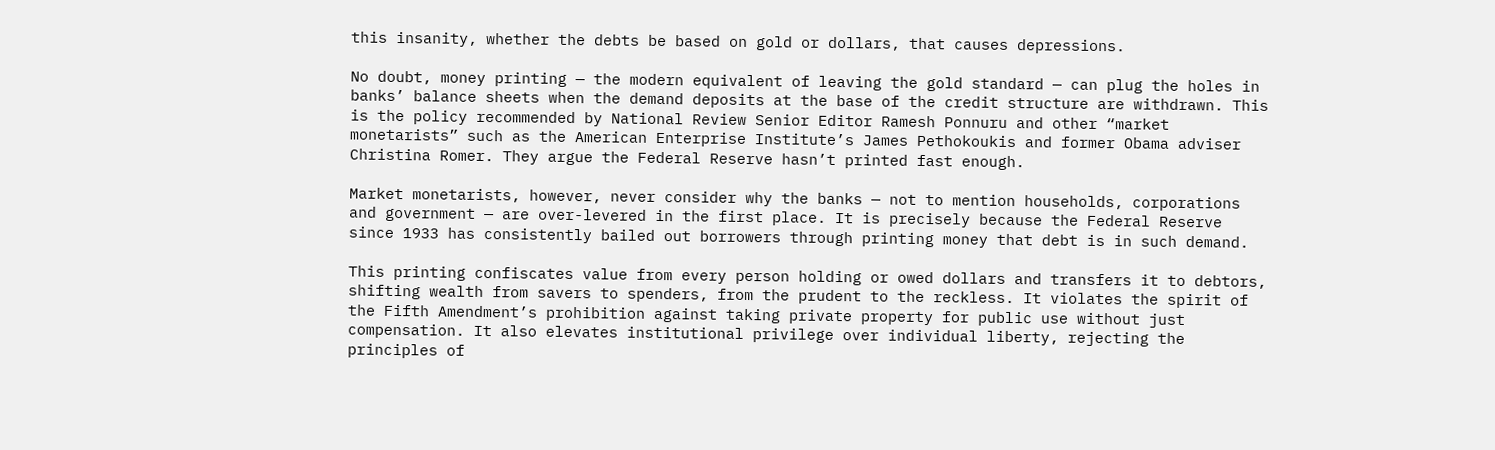this insanity, whether the debts be based on gold or dollars, that causes depressions.

No doubt, money printing — the modern equivalent of leaving the gold standard — can plug the holes in banks’ balance sheets when the demand deposits at the base of the credit structure are withdrawn. This is the policy recommended by National Review Senior Editor Ramesh Ponnuru and other “market monetarists” such as the American Enterprise Institute’s James Pethokoukis and former Obama adviser Christina Romer. They argue the Federal Reserve hasn’t printed fast enough.

Market monetarists, however, never consider why the banks — not to mention households, corporations and government — are over-levered in the first place. It is precisely because the Federal Reserve since 1933 has consistently bailed out borrowers through printing money that debt is in such demand.

This printing confiscates value from every person holding or owed dollars and transfers it to debtors, shifting wealth from savers to spenders, from the prudent to the reckless. It violates the spirit of the Fifth Amendment’s prohibition against taking private property for public use without just compensation. It also elevates institutional privilege over individual liberty, rejecting the principles of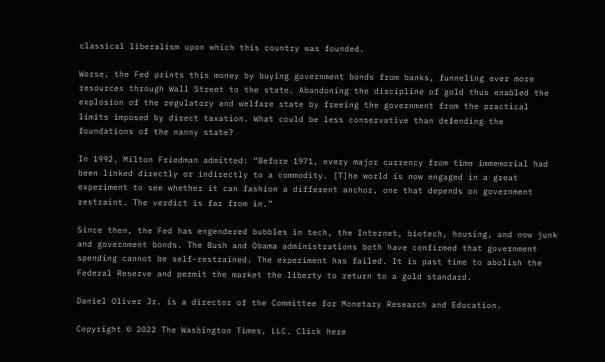classical liberalism upon which this country was founded.

Worse, the Fed prints this money by buying government bonds from banks, funneling ever more resources through Wall Street to the state. Abandoning the discipline of gold thus enabled the explosion of the regulatory and welfare state by freeing the government from the practical limits imposed by direct taxation. What could be less conservative than defending the foundations of the nanny state?

In 1992, Milton Friedman admitted: “Before 1971, every major currency from time immemorial had been linked directly or indirectly to a commodity. [T]he world is now engaged in a great experiment to see whether it can fashion a different anchor, one that depends on government restraint. The verdict is far from in.”

Since then, the Fed has engendered bubbles in tech, the Internet, biotech, housing, and now junk and government bonds. The Bush and Obama administrations both have confirmed that government spending cannot be self-restrained. The experiment has failed. It is past time to abolish the Federal Reserve and permit the market the liberty to return to a gold standard.

Daniel Oliver Jr. is a director of the Committee for Monetary Research and Education.

Copyright © 2022 The Washington Times, LLC. Click here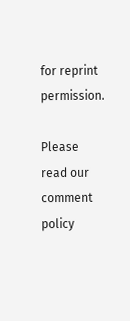for reprint permission.

Please read our comment policy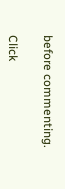before commenting.

Click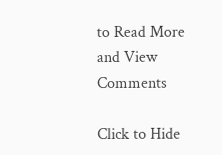to Read More and View Comments

Click to Hide